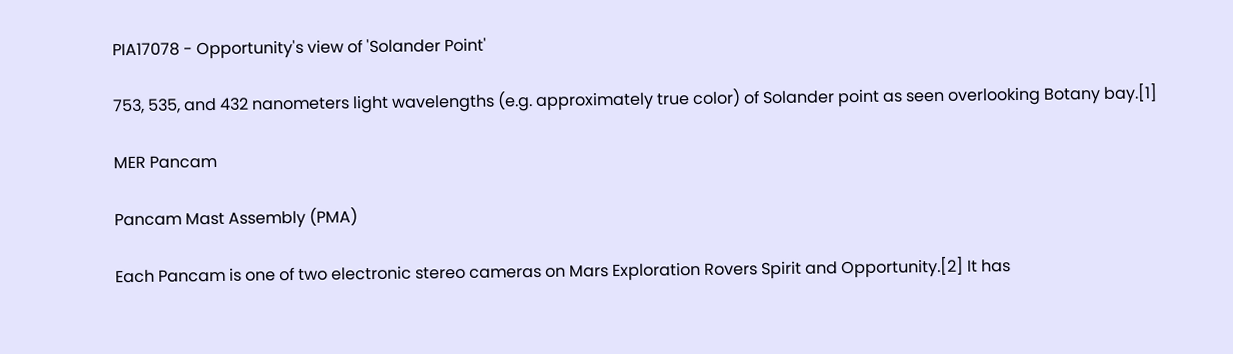PIA17078 - Opportunity's view of 'Solander Point'

753, 535, and 432 nanometers light wavelengths (e.g. approximately true color) of Solander point as seen overlooking Botany bay.[1]

MER Pancam

Pancam Mast Assembly (PMA)

Each Pancam is one of two electronic stereo cameras on Mars Exploration Rovers Spirit and Opportunity.[2] It has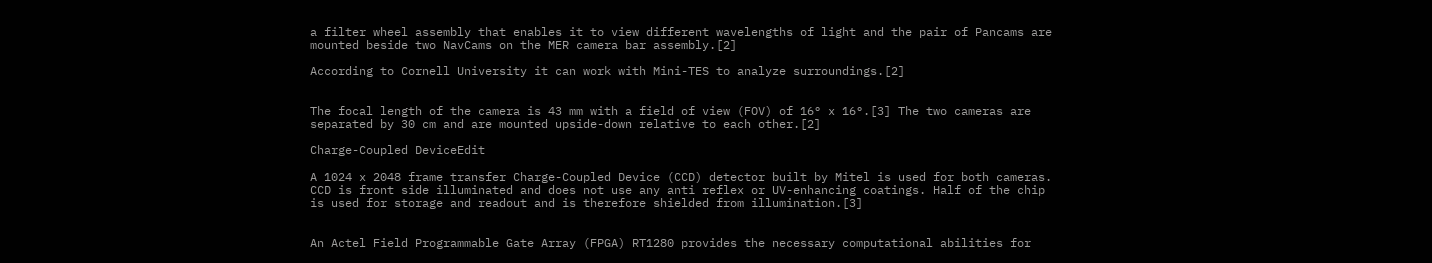a filter wheel assembly that enables it to view different wavelengths of light and the pair of Pancams are mounted beside two NavCams on the MER camera bar assembly.[2]

According to Cornell University it can work with Mini-TES to analyze surroundings.[2]


The focal length of the camera is 43 mm with a field of view (FOV) of 16° x 16°.[3] The two cameras are separated by 30 cm and are mounted upside-down relative to each other.[2]

Charge-Coupled DeviceEdit

A 1024 x 2048 frame transfer Charge-Coupled Device (CCD) detector built by Mitel is used for both cameras. CCD is front side illuminated and does not use any anti reflex or UV-enhancing coatings. Half of the chip is used for storage and readout and is therefore shielded from illumination.[3]


An Actel Field Programmable Gate Array (FPGA) RT1280 provides the necessary computational abilities for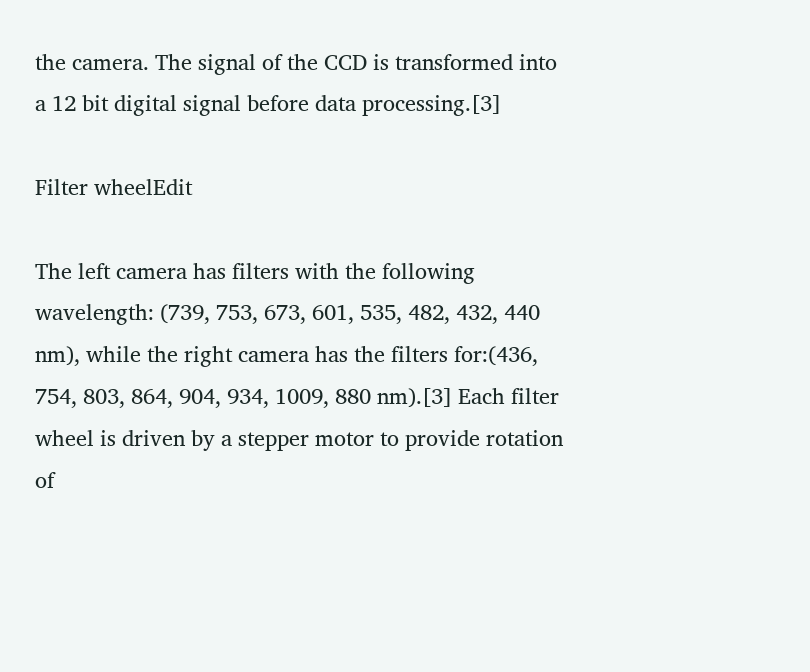the camera. The signal of the CCD is transformed into a 12 bit digital signal before data processing.[3]

Filter wheelEdit

The left camera has filters with the following wavelength: (739, 753, 673, 601, 535, 482, 432, 440 nm), while the right camera has the filters for:(436, 754, 803, 864, 904, 934, 1009, 880 nm).[3] Each filter wheel is driven by a stepper motor to provide rotation of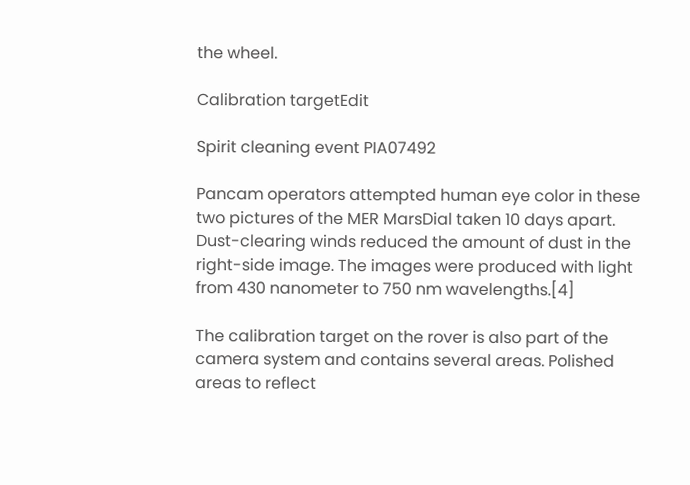the wheel.

Calibration targetEdit

Spirit cleaning event PIA07492

Pancam operators attempted human eye color in these two pictures of the MER MarsDial taken 10 days apart. Dust-clearing winds reduced the amount of dust in the right-side image. The images were produced with light from 430 nanometer to 750 nm wavelengths.[4]

The calibration target on the rover is also part of the camera system and contains several areas. Polished areas to reflect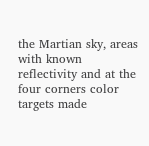the Martian sky, areas with known reflectivity and at the four corners color targets made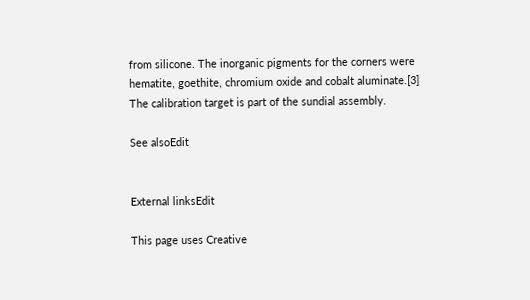from silicone. The inorganic pigments for the corners were hematite, goethite, chromium oxide and cobalt aluminate.[3] The calibration target is part of the sundial assembly.

See alsoEdit


External linksEdit

This page uses Creative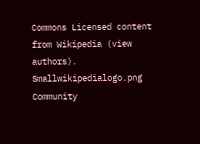Commons Licensed content from Wikipedia (view authors). Smallwikipedialogo.png
Community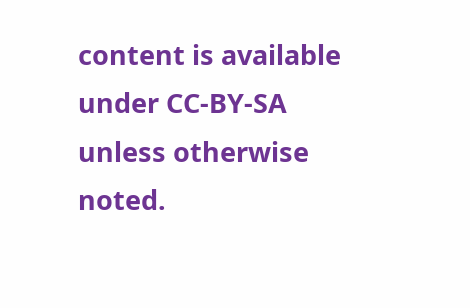content is available under CC-BY-SA unless otherwise noted.